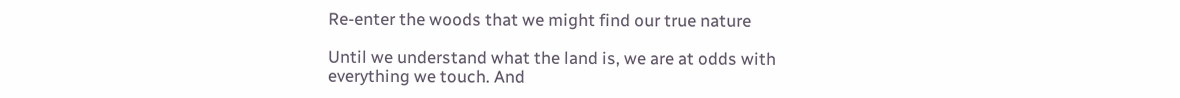Re-enter the woods that we might find our true nature

Until we understand what the land is, we are at odds with everything we touch. And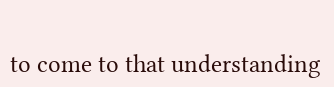to come to that understanding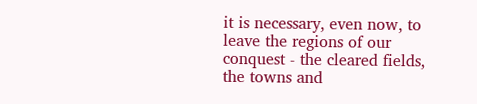it is necessary, even now, to leave the regions of our conquest - the cleared fields, the towns and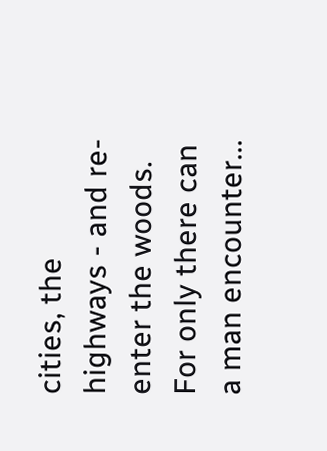cities, the highways - and re-enter the woods. For only there can a man encounter...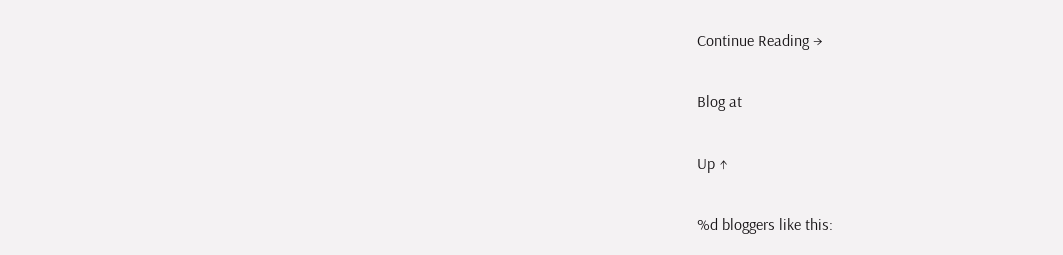Continue Reading →

Blog at

Up ↑

%d bloggers like this: